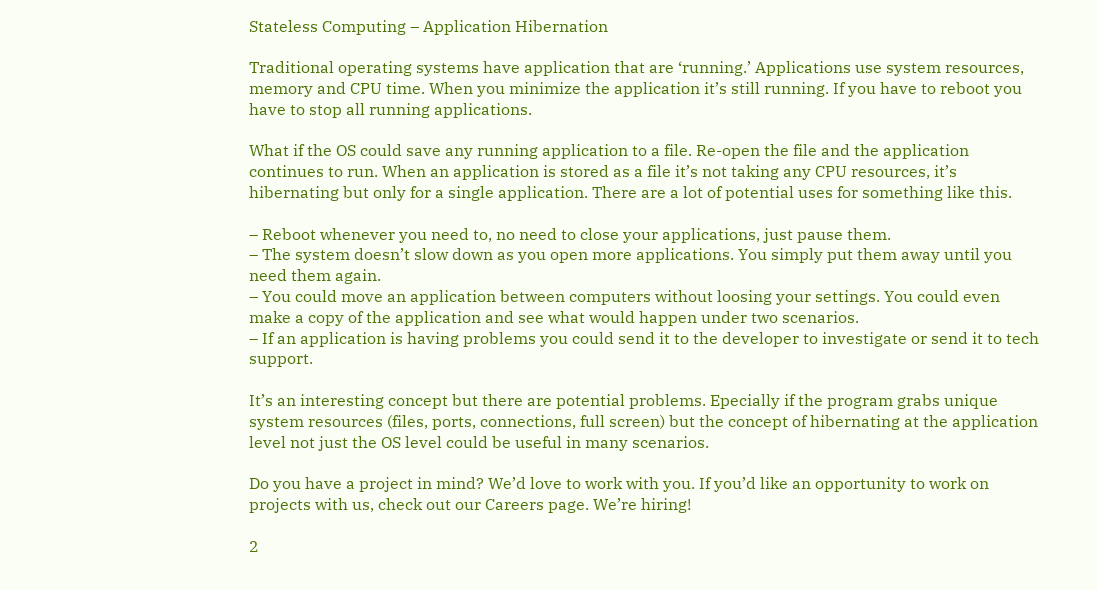Stateless Computing – Application Hibernation

Traditional operating systems have application that are ‘running.’ Applications use system resources, memory and CPU time. When you minimize the application it’s still running. If you have to reboot you have to stop all running applications.

What if the OS could save any running application to a file. Re-open the file and the application continues to run. When an application is stored as a file it’s not taking any CPU resources, it’s hibernating but only for a single application. There are a lot of potential uses for something like this.

– Reboot whenever you need to, no need to close your applications, just pause them.
– The system doesn’t slow down as you open more applications. You simply put them away until you need them again.
– You could move an application between computers without loosing your settings. You could even make a copy of the application and see what would happen under two scenarios.
– If an application is having problems you could send it to the developer to investigate or send it to tech support.

It’s an interesting concept but there are potential problems. Epecially if the program grabs unique system resources (files, ports, connections, full screen) but the concept of hibernating at the application level not just the OS level could be useful in many scenarios.

Do you have a project in mind? We’d love to work with you. If you’d like an opportunity to work on projects with us, check out our Careers page. We’re hiring!

2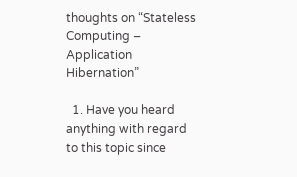thoughts on “Stateless Computing – Application Hibernation”

  1. Have you heard anything with regard to this topic since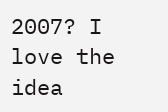2007? I love the idea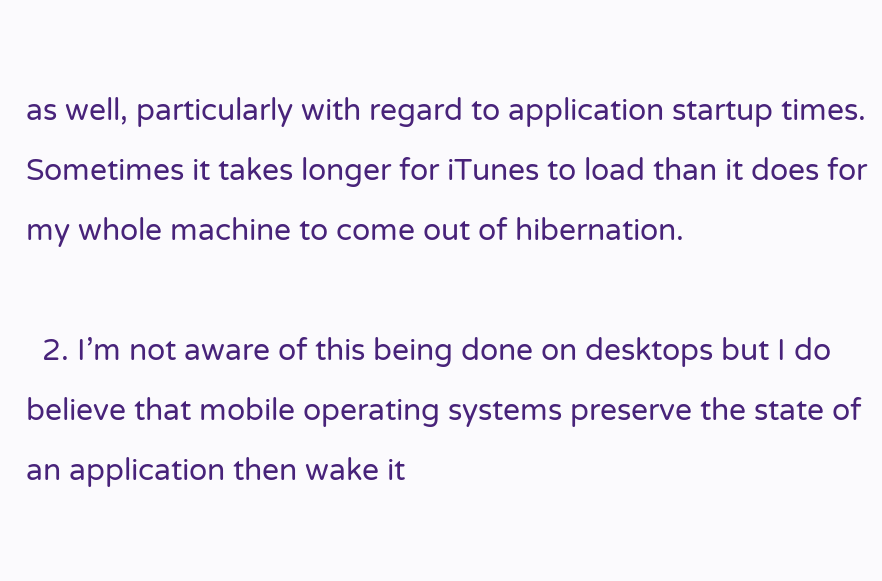as well, particularly with regard to application startup times. Sometimes it takes longer for iTunes to load than it does for my whole machine to come out of hibernation.

  2. I’m not aware of this being done on desktops but I do believe that mobile operating systems preserve the state of an application then wake it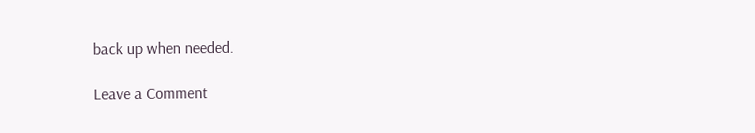back up when needed.

Leave a Comment